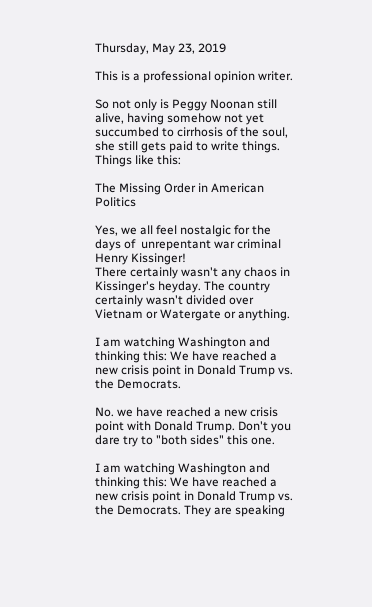Thursday, May 23, 2019

This is a professional opinion writer.

So not only is Peggy Noonan still alive, having somehow not yet succumbed to cirrhosis of the soul, she still gets paid to write things.
Things like this:

The Missing Order in American Politics

Yes, we all feel nostalgic for the days of  unrepentant war criminal Henry Kissinger!
There certainly wasn't any chaos in Kissinger's heyday. The country certainly wasn't divided over Vietnam or Watergate or anything.

I am watching Washington and thinking this: We have reached a new crisis point in Donald Trump vs. the Democrats.

No. we have reached a new crisis point with Donald Trump. Don't you dare try to "both sides" this one.

I am watching Washington and thinking this: We have reached a new crisis point in Donald Trump vs. the Democrats. They are speaking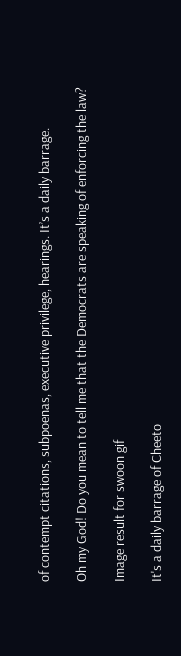of contempt citations, subpoenas, executive privilege, hearings. It’s a daily barrage.

Oh my God! Do you mean to tell me that the Democrats are speaking of enforcing the law?

Image result for swoon gif

It's a daily barrage of Cheeto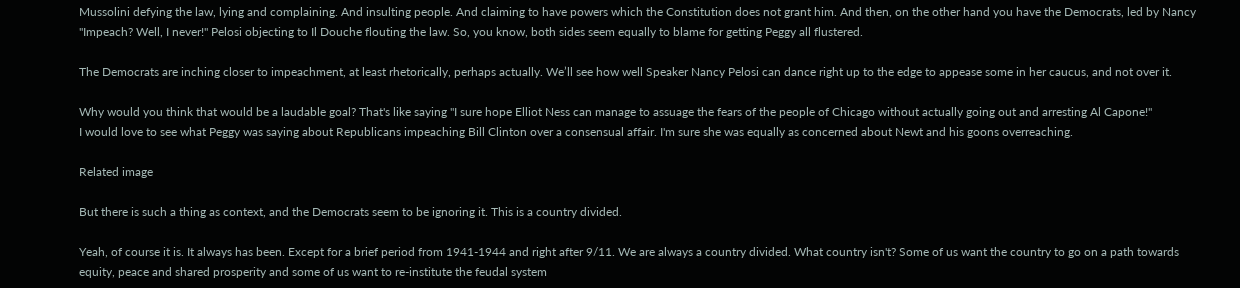Mussolini defying the law, lying and complaining. And insulting people. And claiming to have powers which the Constitution does not grant him. And then, on the other hand you have the Democrats, led by Nancy "Impeach? Well, I never!" Pelosi objecting to Il Douche flouting the law. So, you know, both sides seem equally to blame for getting Peggy all flustered.

The Democrats are inching closer to impeachment, at least rhetorically, perhaps actually. We’ll see how well Speaker Nancy Pelosi can dance right up to the edge to appease some in her caucus, and not over it.

Why would you think that would be a laudable goal? That's like saying "I sure hope Elliot Ness can manage to assuage the fears of the people of Chicago without actually going out and arresting Al Capone!"
I would love to see what Peggy was saying about Republicans impeaching Bill Clinton over a consensual affair. I'm sure she was equally as concerned about Newt and his goons overreaching.

Related image

But there is such a thing as context, and the Democrats seem to be ignoring it. This is a country divided.

Yeah, of course it is. It always has been. Except for a brief period from 1941-1944 and right after 9/11. We are always a country divided. What country isn't? Some of us want the country to go on a path towards equity, peace and shared prosperity and some of us want to re-institute the feudal system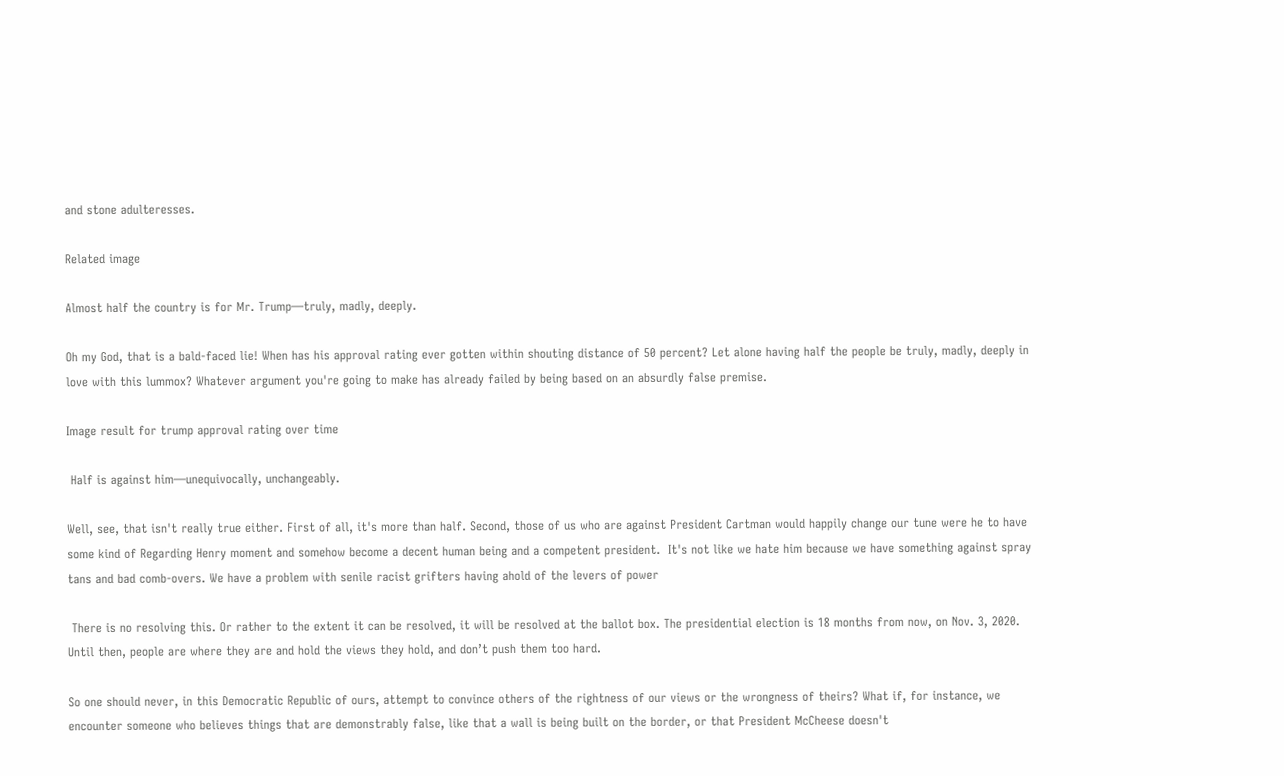and stone adulteresses.

Related image

Almost half the country is for Mr. Trump—truly, madly, deeply.

Oh my God, that is a bald-faced lie! When has his approval rating ever gotten within shouting distance of 50 percent? Let alone having half the people be truly, madly, deeply in love with this lummox? Whatever argument you're going to make has already failed by being based on an absurdly false premise.

Image result for trump approval rating over time

 Half is against him—unequivocally, unchangeably.

Well, see, that isn't really true either. First of all, it's more than half. Second, those of us who are against President Cartman would happily change our tune were he to have some kind of Regarding Henry moment and somehow become a decent human being and a competent president.  It's not like we hate him because we have something against spray tans and bad comb-overs. We have a problem with senile racist grifters having ahold of the levers of power

 There is no resolving this. Or rather to the extent it can be resolved, it will be resolved at the ballot box. The presidential election is 18 months from now, on Nov. 3, 2020.
Until then, people are where they are and hold the views they hold, and don’t push them too hard.

So one should never, in this Democratic Republic of ours, attempt to convince others of the rightness of our views or the wrongness of theirs? What if, for instance, we encounter someone who believes things that are demonstrably false, like that a wall is being built on the border, or that President McCheese doesn't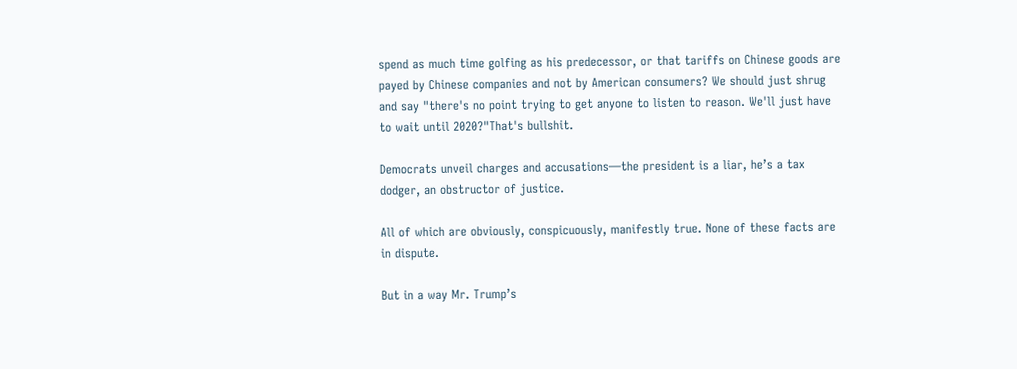spend as much time golfing as his predecessor, or that tariffs on Chinese goods are payed by Chinese companies and not by American consumers? We should just shrug and say "there's no point trying to get anyone to listen to reason. We'll just have to wait until 2020?"That's bullshit.

Democrats unveil charges and accusations—the president is a liar, he’s a tax dodger, an obstructor of justice.

All of which are obviously, conspicuously, manifestly true. None of these facts are in dispute.

But in a way Mr. Trump’s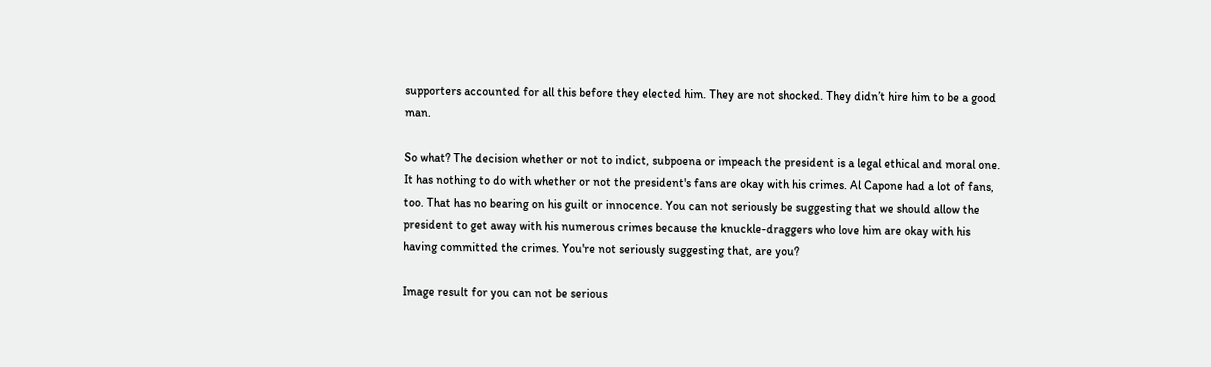supporters accounted for all this before they elected him. They are not shocked. They didn’t hire him to be a good man.

So what? The decision whether or not to indict, subpoena or impeach the president is a legal ethical and moral one. It has nothing to do with whether or not the president's fans are okay with his crimes. Al Capone had a lot of fans, too. That has no bearing on his guilt or innocence. You can not seriously be suggesting that we should allow the president to get away with his numerous crimes because the knuckle-draggers who love him are okay with his having committed the crimes. You're not seriously suggesting that, are you?

Image result for you can not be serious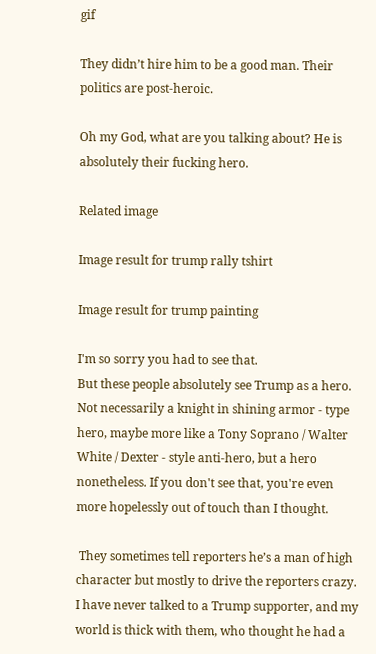gif

They didn’t hire him to be a good man. Their politics are post-heroic.

Oh my God, what are you talking about? He is absolutely their fucking hero.

Related image

Image result for trump rally tshirt

Image result for trump painting

I'm so sorry you had to see that.
But these people absolutely see Trump as a hero. Not necessarily a knight in shining armor - type hero, maybe more like a Tony Soprano / Walter White / Dexter - style anti-hero, but a hero nonetheless. If you don't see that, you're even more hopelessly out of touch than I thought.

 They sometimes tell reporters he’s a man of high character but mostly to drive the reporters crazy. I have never talked to a Trump supporter, and my world is thick with them, who thought he had a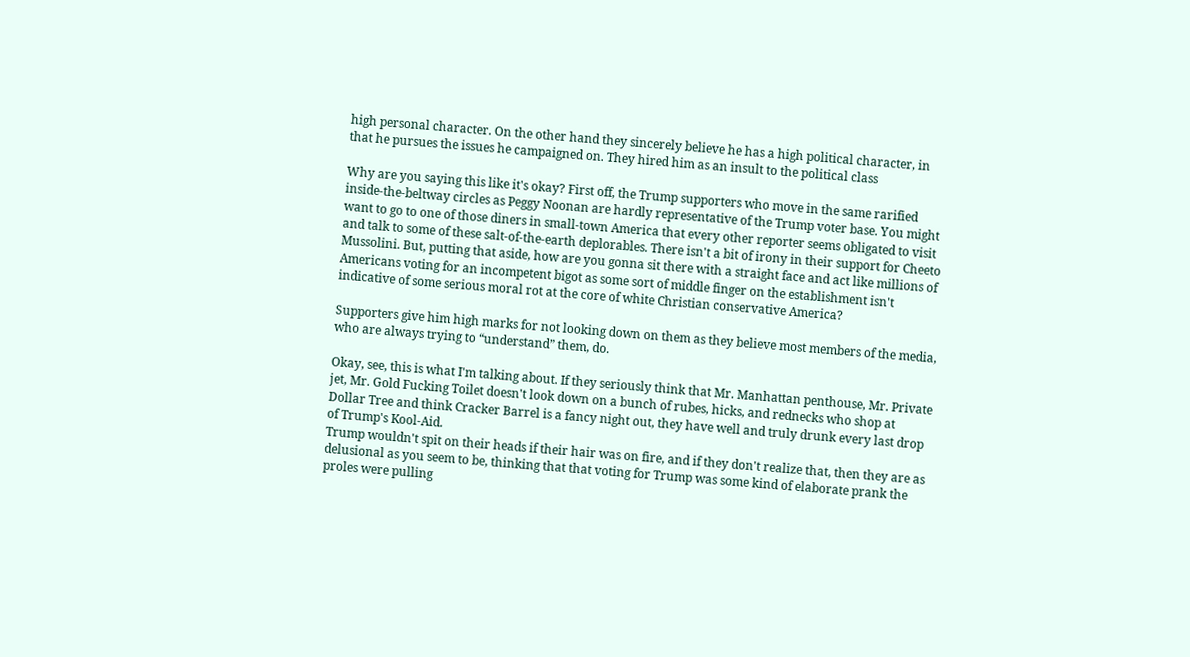high personal character. On the other hand they sincerely believe he has a high political character, in that he pursues the issues he campaigned on. They hired him as an insult to the political class

Why are you saying this like it's okay? First off, the Trump supporters who move in the same rarified inside-the-beltway circles as Peggy Noonan are hardly representative of the Trump voter base. You might want to go to one of those diners in small-town America that every other reporter seems obligated to visit and talk to some of these salt-of-the-earth deplorables. There isn't a bit of irony in their support for Cheeto Mussolini. But, putting that aside, how are you gonna sit there with a straight face and act like millions of Americans voting for an incompetent bigot as some sort of middle finger on the establishment isn't indicative of some serious moral rot at the core of white Christian conservative America?

Supporters give him high marks for not looking down on them as they believe most members of the media, who are always trying to “understand” them, do.

Okay, see, this is what I'm talking about. If they seriously think that Mr. Manhattan penthouse, Mr. Private jet, Mr. Gold Fucking Toilet doesn't look down on a bunch of rubes, hicks, and rednecks who shop at Dollar Tree and think Cracker Barrel is a fancy night out, they have well and truly drunk every last drop of Trump's Kool-Aid.
Trump wouldn't spit on their heads if their hair was on fire, and if they don't realize that, then they are as delusional as you seem to be, thinking that that voting for Trump was some kind of elaborate prank the proles were pulling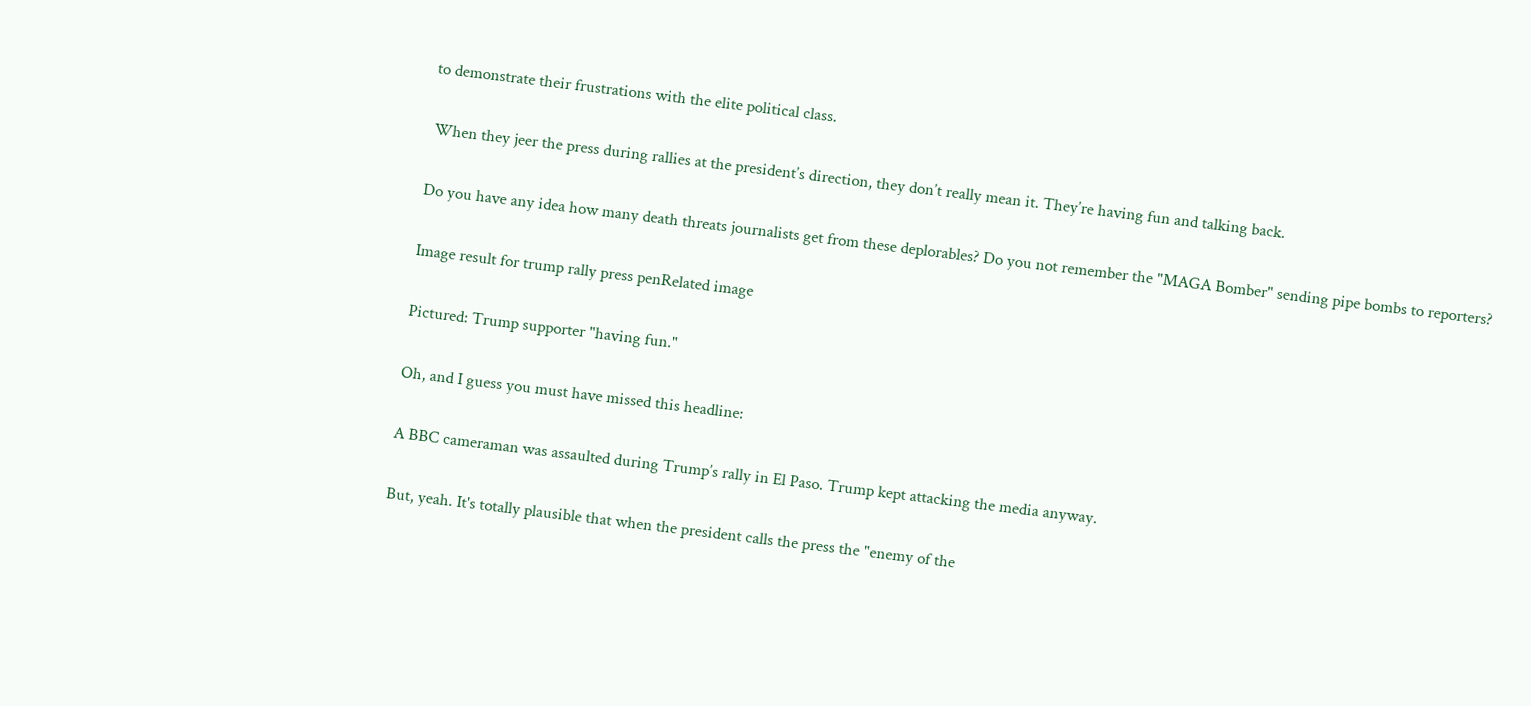to demonstrate their frustrations with the elite political class.

 When they jeer the press during rallies at the president’s direction, they don’t really mean it. They’re having fun and talking back.

Do you have any idea how many death threats journalists get from these deplorables? Do you not remember the "MAGA Bomber" sending pipe bombs to reporters?

Image result for trump rally press penRelated image

Pictured: Trump supporter "having fun."

Oh, and I guess you must have missed this headline:

A BBC cameraman was assaulted during Trump’s rally in El Paso. Trump kept attacking the media anyway.

But, yeah. It's totally plausible that when the president calls the press the "enemy of the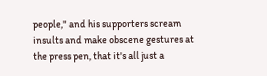people," and his supporters scream insults and make obscene gestures at the press pen, that it's all just a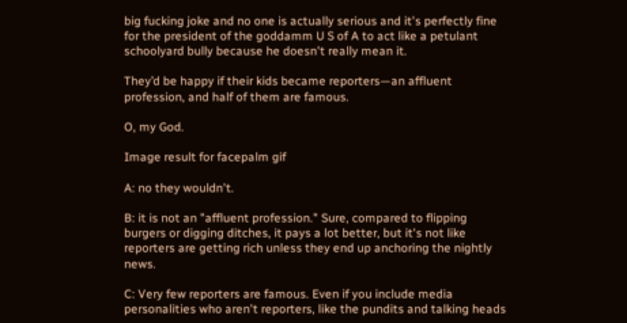big fucking joke and no one is actually serious and it's perfectly fine for the president of the goddamm U S of A to act like a petulant schoolyard bully because he doesn't really mean it.

They’d be happy if their kids became reporters—an affluent profession, and half of them are famous.

O, my God.

Image result for facepalm gif

A: no they wouldn't.

B: it is not an "affluent profession." Sure, compared to flipping burgers or digging ditches, it pays a lot better, but it's not like reporters are getting rich unless they end up anchoring the nightly news.

C: Very few reporters are famous. Even if you include media personalities who aren't reporters, like the pundits and talking heads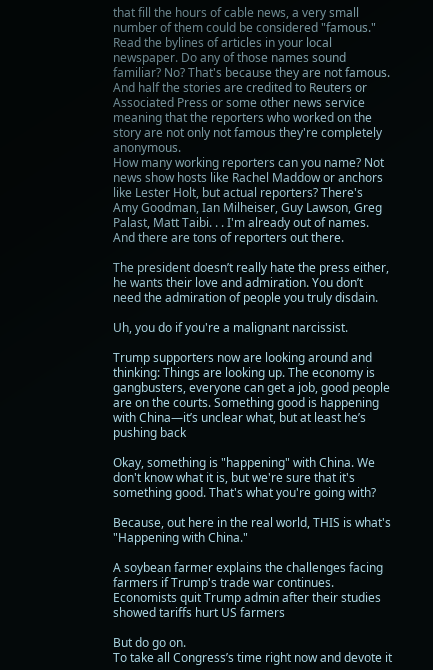that fill the hours of cable news, a very small number of them could be considered "famous." Read the bylines of articles in your local newspaper. Do any of those names sound familiar? No? That's because they are not famous. And half the stories are credited to Reuters or Associated Press or some other news service meaning that the reporters who worked on the story are not only not famous they're completely anonymous.
How many working reporters can you name? Not news show hosts like Rachel Maddow or anchors like Lester Holt, but actual reporters? There's  Amy Goodman, Ian Milheiser, Guy Lawson, Greg Palast, Matt Taibi. . . I'm already out of names. And there are tons of reporters out there.

The president doesn’t really hate the press either, he wants their love and admiration. You don’t need the admiration of people you truly disdain.

Uh, you do if you're a malignant narcissist.

Trump supporters now are looking around and thinking: Things are looking up. The economy is gangbusters, everyone can get a job, good people are on the courts. Something good is happening with China—it’s unclear what, but at least he’s pushing back

Okay, something is "happening" with China. We don't know what it is, but we're sure that it's something good. That's what you're going with?

Because, out here in the real world, THIS is what's "Happening with China."

A soybean farmer explains the challenges facing farmers if Trump's trade war continues.
Economists quit Trump admin after their studies showed tariffs hurt US farmers

But do go on.
To take all Congress’s time right now and devote it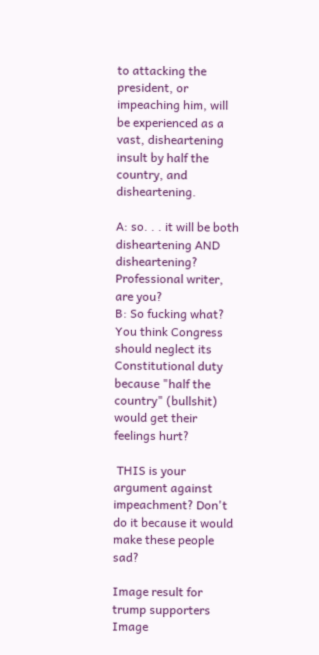to attacking the president, or impeaching him, will be experienced as a vast, disheartening insult by half the country, and disheartening.

A: so. . . it will be both disheartening AND disheartening? Professional writer, are you?
B: So fucking what? You think Congress should neglect its Constitutional duty because "half the country" (bullshit) would get their feelings hurt?

 THIS is your argument against impeachment? Don't do it because it would make these people sad?

Image result for trump supporters Image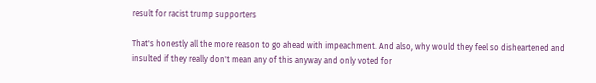result for racist trump supporters

That's honestly all the more reason to go ahead with impeachment. And also, why would they feel so disheartened and insulted if they really don't mean any of this anyway and only voted for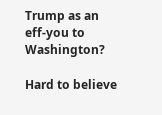Trump as an eff-you to Washington?

Hard to believe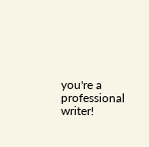you're a professional writer!